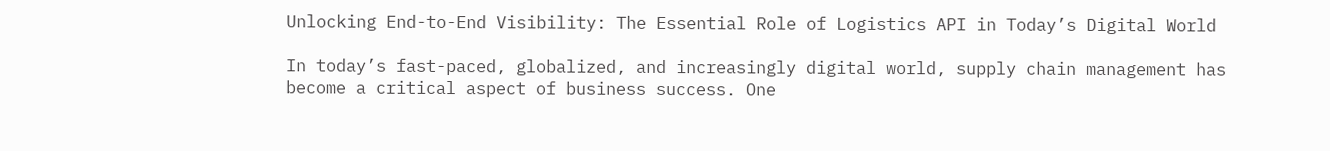Unlocking End-to-End Visibility: The Essential Role of Logistics API in Today’s Digital World

In today’s fast-paced, globalized, and increasingly digital world, supply chain management has become a critical aspect of business success. One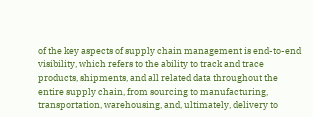of the key aspects of supply chain management is end-to-end visibility, which refers to the ability to track and trace products, shipments, and all related data throughout the entire supply chain, from sourcing to manufacturing, transportation, warehousing, and, ultimately, delivery to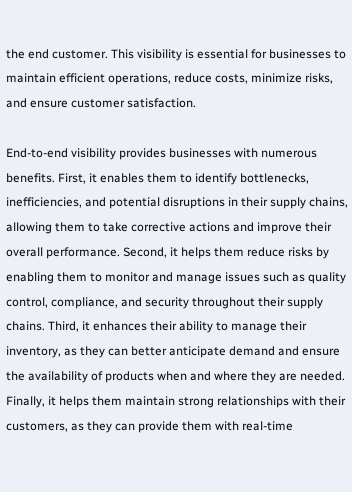the end customer. This visibility is essential for businesses to maintain efficient operations, reduce costs, minimize risks, and ensure customer satisfaction.

End-to-end visibility provides businesses with numerous benefits. First, it enables them to identify bottlenecks, inefficiencies, and potential disruptions in their supply chains, allowing them to take corrective actions and improve their overall performance. Second, it helps them reduce risks by enabling them to monitor and manage issues such as quality control, compliance, and security throughout their supply chains. Third, it enhances their ability to manage their inventory, as they can better anticipate demand and ensure the availability of products when and where they are needed. Finally, it helps them maintain strong relationships with their customers, as they can provide them with real-time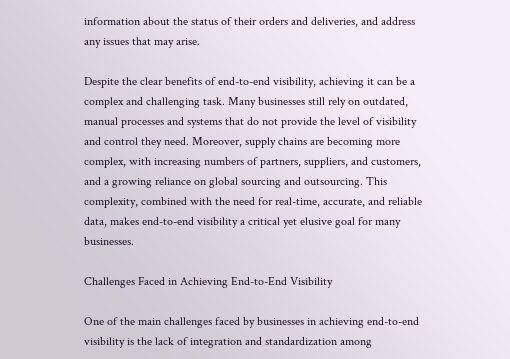information about the status of their orders and deliveries, and address any issues that may arise.

Despite the clear benefits of end-to-end visibility, achieving it can be a complex and challenging task. Many businesses still rely on outdated, manual processes and systems that do not provide the level of visibility and control they need. Moreover, supply chains are becoming more complex, with increasing numbers of partners, suppliers, and customers, and a growing reliance on global sourcing and outsourcing. This complexity, combined with the need for real-time, accurate, and reliable data, makes end-to-end visibility a critical yet elusive goal for many businesses.

Challenges Faced in Achieving End-to-End Visibility

One of the main challenges faced by businesses in achieving end-to-end visibility is the lack of integration and standardization among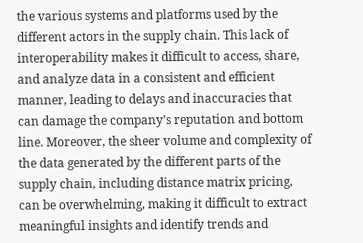the various systems and platforms used by the different actors in the supply chain. This lack of interoperability makes it difficult to access, share, and analyze data in a consistent and efficient manner, leading to delays and inaccuracies that can damage the company’s reputation and bottom line. Moreover, the sheer volume and complexity of the data generated by the different parts of the supply chain, including distance matrix pricing, can be overwhelming, making it difficult to extract meaningful insights and identify trends and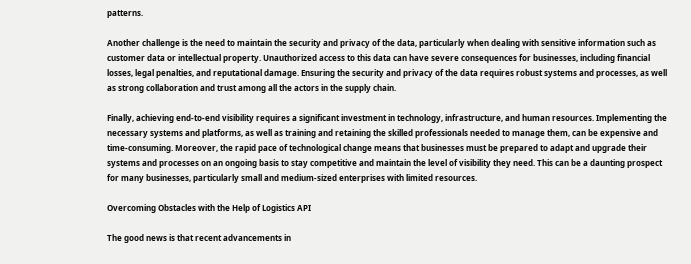patterns.

Another challenge is the need to maintain the security and privacy of the data, particularly when dealing with sensitive information such as customer data or intellectual property. Unauthorized access to this data can have severe consequences for businesses, including financial losses, legal penalties, and reputational damage. Ensuring the security and privacy of the data requires robust systems and processes, as well as strong collaboration and trust among all the actors in the supply chain.

Finally, achieving end-to-end visibility requires a significant investment in technology, infrastructure, and human resources. Implementing the necessary systems and platforms, as well as training and retaining the skilled professionals needed to manage them, can be expensive and time-consuming. Moreover, the rapid pace of technological change means that businesses must be prepared to adapt and upgrade their systems and processes on an ongoing basis to stay competitive and maintain the level of visibility they need. This can be a daunting prospect for many businesses, particularly small and medium-sized enterprises with limited resources.

Overcoming Obstacles with the Help of Logistics API

The good news is that recent advancements in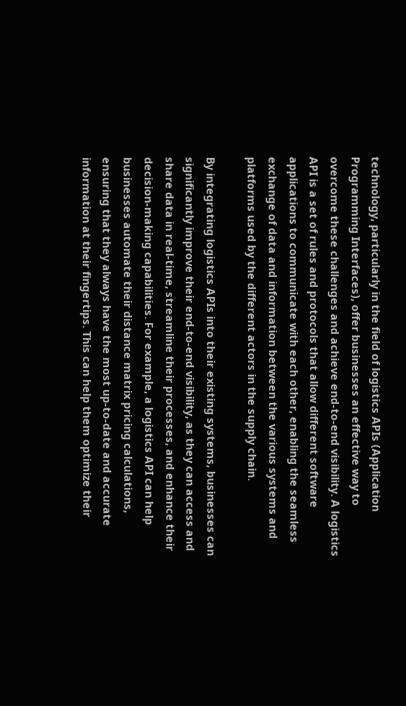technology, particularly in the field of logistics APIs (Application Programming Interfaces), offer businesses an effective way to overcome these challenges and achieve end-to-end visibility. A logistics API is a set of rules and protocols that allow different software applications to communicate with each other, enabling the seamless exchange of data and information between the various systems and platforms used by the different actors in the supply chain.

By integrating logistics APIs into their existing systems, businesses can significantly improve their end-to-end visibility, as they can access and share data in real-time, streamline their processes, and enhance their decision-making capabilities. For example, a logistics API can help businesses automate their distance matrix pricing calculations, ensuring that they always have the most up-to-date and accurate information at their fingertips. This can help them optimize their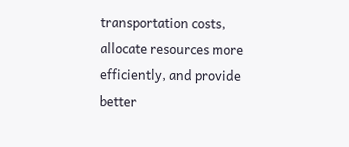transportation costs, allocate resources more efficiently, and provide better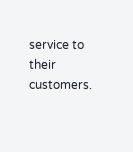service to their customers.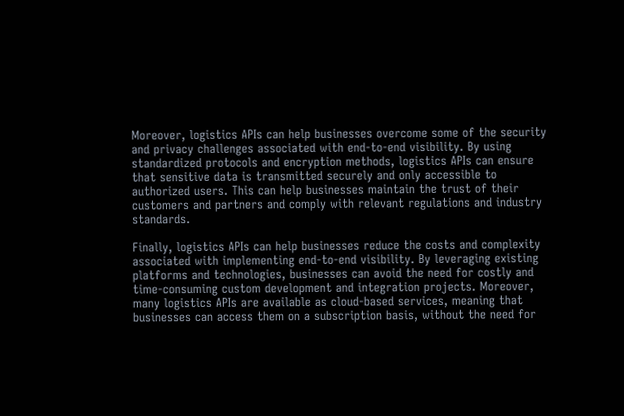Moreover, logistics APIs can help businesses overcome some of the security and privacy challenges associated with end-to-end visibility. By using standardized protocols and encryption methods, logistics APIs can ensure that sensitive data is transmitted securely and only accessible to authorized users. This can help businesses maintain the trust of their customers and partners and comply with relevant regulations and industry standards.

Finally, logistics APIs can help businesses reduce the costs and complexity associated with implementing end-to-end visibility. By leveraging existing platforms and technologies, businesses can avoid the need for costly and time-consuming custom development and integration projects. Moreover, many logistics APIs are available as cloud-based services, meaning that businesses can access them on a subscription basis, without the need for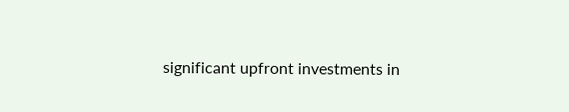significant upfront investments in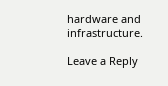hardware and infrastructure.

Leave a Reply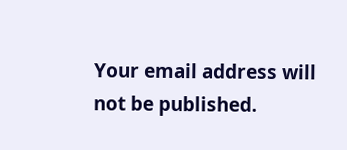Your email address will not be published.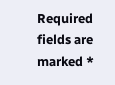Required fields are marked *